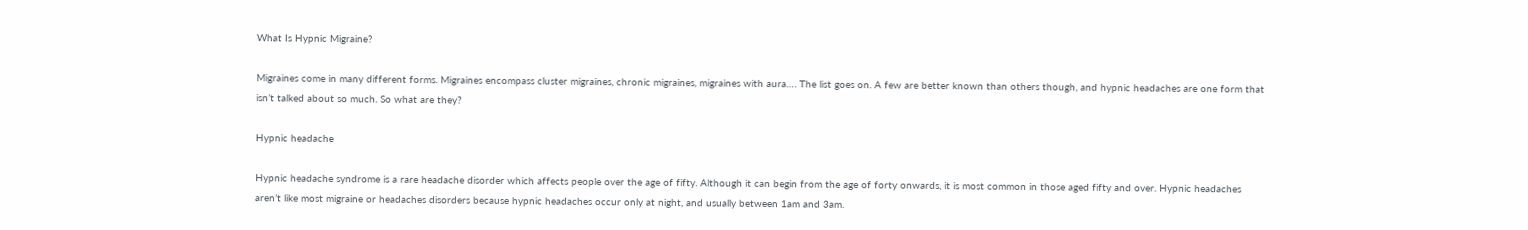What Is Hypnic Migraine?

Migraines come in many different forms. Migraines encompass cluster migraines, chronic migraines, migraines with aura…. The list goes on. A few are better known than others though, and hypnic headaches are one form that isn’t talked about so much. So what are they?

Hypnic headache

Hypnic headache syndrome is a rare headache disorder which affects people over the age of fifty. Although it can begin from the age of forty onwards, it is most common in those aged fifty and over. Hypnic headaches aren’t like most migraine or headaches disorders because hypnic headaches occur only at night, and usually between 1am and 3am.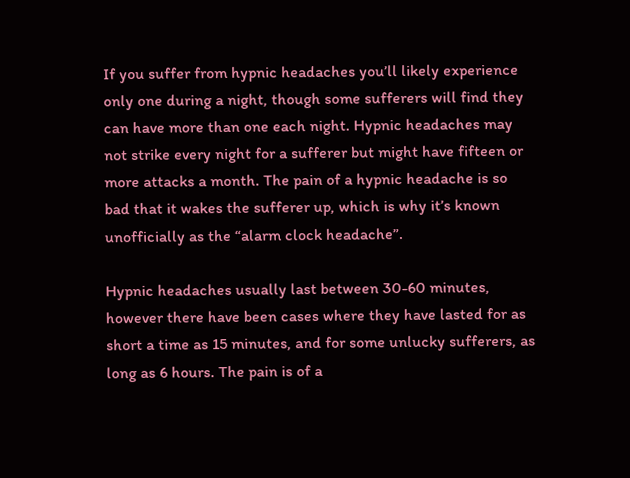If you suffer from hypnic headaches you’ll likely experience only one during a night, though some sufferers will find they can have more than one each night. Hypnic headaches may not strike every night for a sufferer but might have fifteen or more attacks a month. The pain of a hypnic headache is so bad that it wakes the sufferer up, which is why it’s known unofficially as the “alarm clock headache”.

Hypnic headaches usually last between 30-60 minutes, however there have been cases where they have lasted for as short a time as 15 minutes, and for some unlucky sufferers, as long as 6 hours. The pain is of a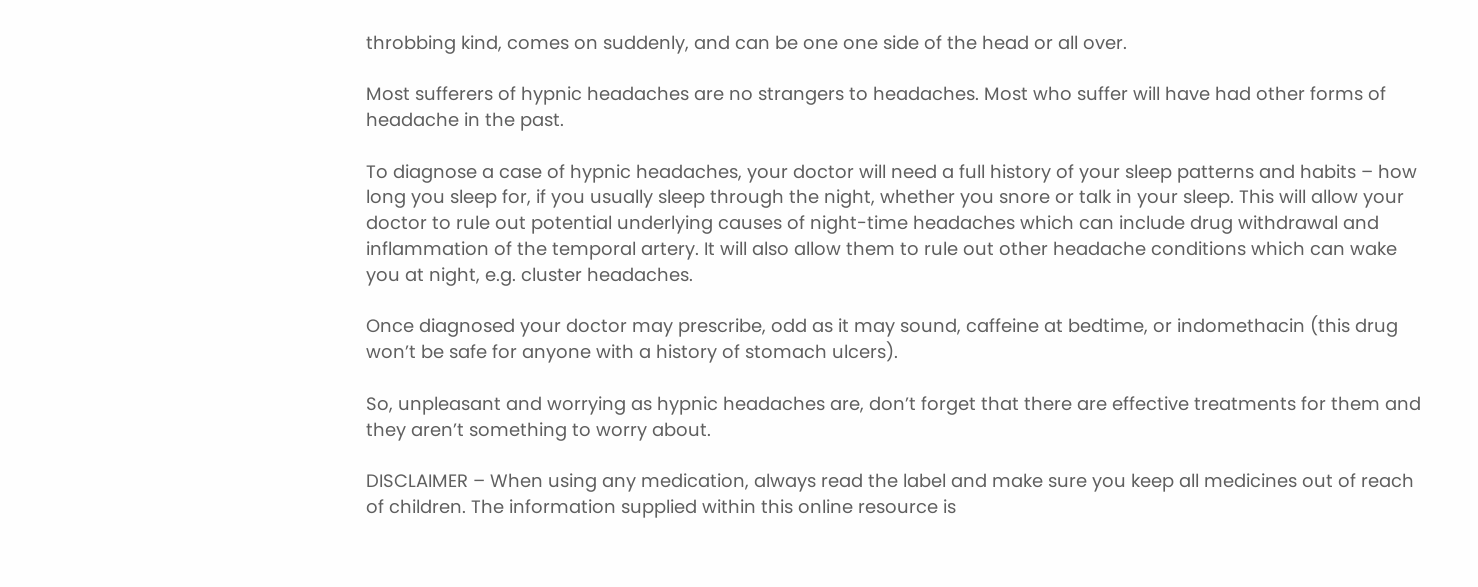throbbing kind, comes on suddenly, and can be one one side of the head or all over.

Most sufferers of hypnic headaches are no strangers to headaches. Most who suffer will have had other forms of headache in the past.

To diagnose a case of hypnic headaches, your doctor will need a full history of your sleep patterns and habits – how long you sleep for, if you usually sleep through the night, whether you snore or talk in your sleep. This will allow your doctor to rule out potential underlying causes of night-time headaches which can include drug withdrawal and inflammation of the temporal artery. It will also allow them to rule out other headache conditions which can wake you at night, e.g. cluster headaches.

Once diagnosed your doctor may prescribe, odd as it may sound, caffeine at bedtime, or indomethacin (this drug won’t be safe for anyone with a history of stomach ulcers).

So, unpleasant and worrying as hypnic headaches are, don’t forget that there are effective treatments for them and they aren’t something to worry about.

DISCLAIMER – When using any medication, always read the label and make sure you keep all medicines out of reach of children. The information supplied within this online resource is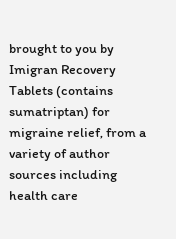brought to you by Imigran Recovery Tablets (contains sumatriptan) for migraine relief, from a variety of author sources including health care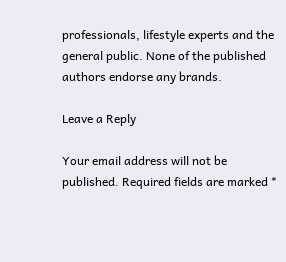professionals, lifestyle experts and the general public. None of the published authors endorse any brands.

Leave a Reply

Your email address will not be published. Required fields are marked *